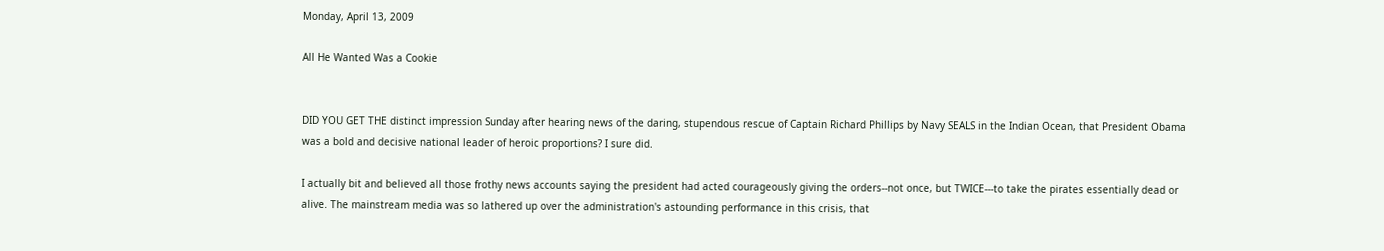Monday, April 13, 2009

All He Wanted Was a Cookie


DID YOU GET THE distinct impression Sunday after hearing news of the daring, stupendous rescue of Captain Richard Phillips by Navy SEALS in the Indian Ocean, that President Obama was a bold and decisive national leader of heroic proportions? I sure did.

I actually bit and believed all those frothy news accounts saying the president had acted courageously giving the orders--not once, but TWICE---to take the pirates essentially dead or alive. The mainstream media was so lathered up over the administration's astounding performance in this crisis, that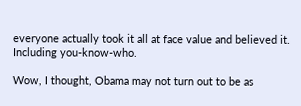everyone actually took it all at face value and believed it. Including you-know-who.

Wow, I thought, Obama may not turn out to be as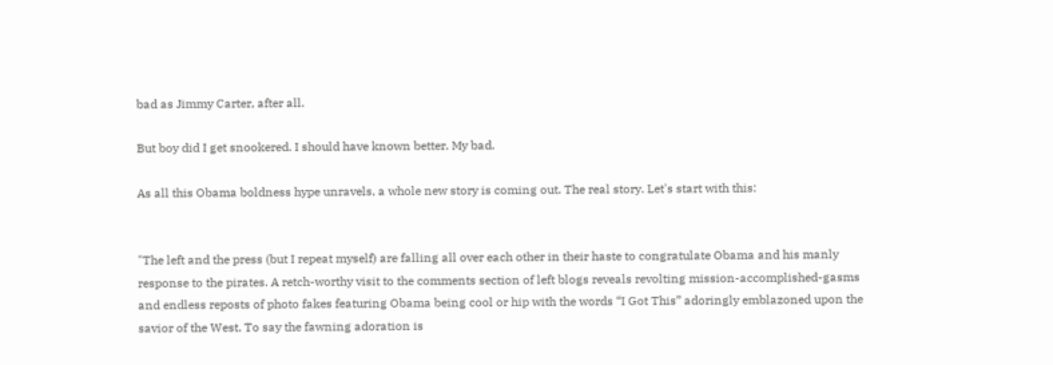bad as Jimmy Carter, after all.

But boy did I get snookered. I should have known better. My bad.

As all this Obama boldness hype unravels, a whole new story is coming out. The real story. Let's start with this:


"The left and the press (but I repeat myself) are falling all over each other in their haste to congratulate Obama and his manly response to the pirates. A retch-worthy visit to the comments section of left blogs reveals revolting mission-accomplished-gasms and endless reposts of photo fakes featuring Obama being cool or hip with the words “I Got This” adoringly emblazoned upon the savior of the West. To say the fawning adoration is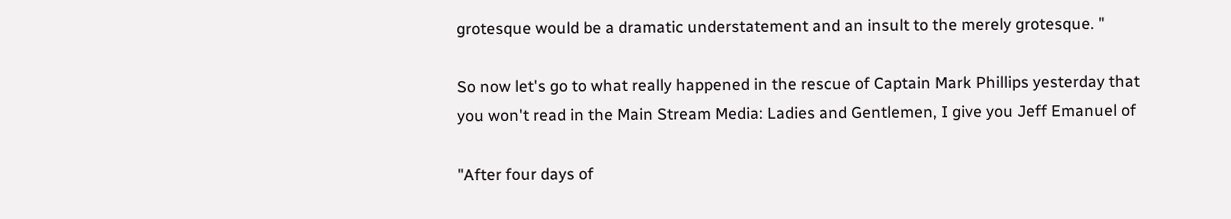grotesque would be a dramatic understatement and an insult to the merely grotesque. "

So now let's go to what really happened in the rescue of Captain Mark Phillips yesterday that you won't read in the Main Stream Media: Ladies and Gentlemen, I give you Jeff Emanuel of

"After four days of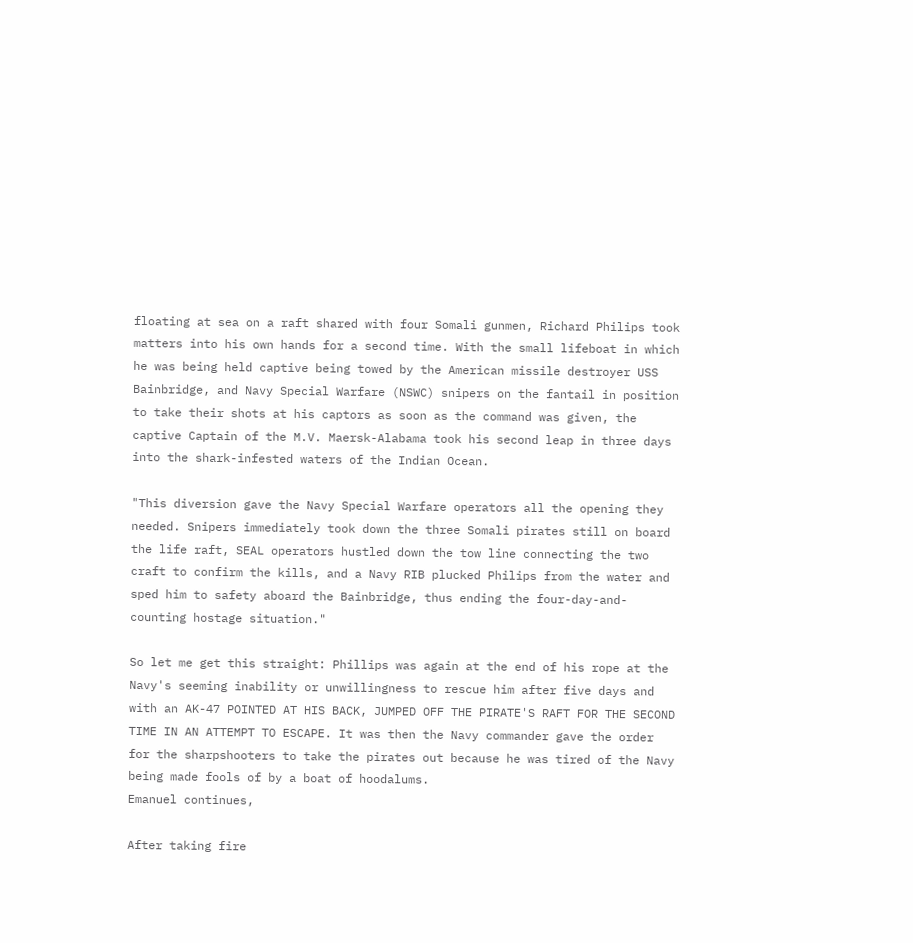floating at sea on a raft shared with four Somali gunmen, Richard Philips took matters into his own hands for a second time. With the small lifeboat in which he was being held captive being towed by the American missile destroyer USS Bainbridge, and Navy Special Warfare (NSWC) snipers on the fantail in position to take their shots at his captors as soon as the command was given, the captive Captain of the M.V. Maersk-Alabama took his second leap in three days into the shark-infested waters of the Indian Ocean.

"This diversion gave the Navy Special Warfare operators all the opening they needed. Snipers immediately took down the three Somali pirates still on board the life raft, SEAL operators hustled down the tow line connecting the two craft to confirm the kills, and a Navy RIB plucked Philips from the water and sped him to safety aboard the Bainbridge, thus ending the four-day-and-counting hostage situation."

So let me get this straight: Phillips was again at the end of his rope at the Navy's seeming inability or unwillingness to rescue him after five days and with an AK-47 POINTED AT HIS BACK, JUMPED OFF THE PIRATE'S RAFT FOR THE SECOND TIME IN AN ATTEMPT TO ESCAPE. It was then the Navy commander gave the order for the sharpshooters to take the pirates out because he was tired of the Navy being made fools of by a boat of hoodalums.
Emanuel continues,

After taking fire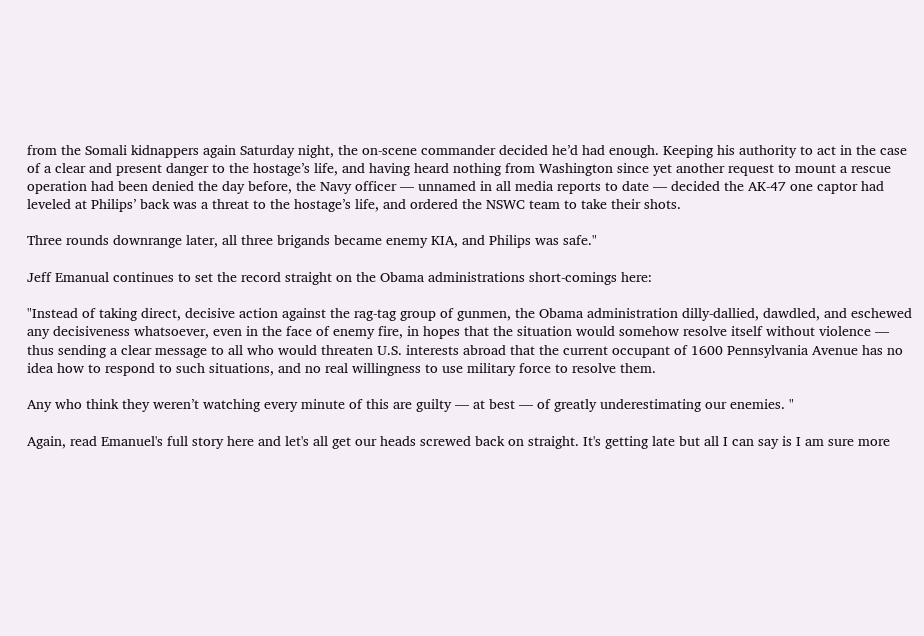from the Somali kidnappers again Saturday night, the on-scene commander decided he’d had enough. Keeping his authority to act in the case of a clear and present danger to the hostage’s life, and having heard nothing from Washington since yet another request to mount a rescue operation had been denied the day before, the Navy officer — unnamed in all media reports to date — decided the AK-47 one captor had leveled at Philips’ back was a threat to the hostage’s life, and ordered the NSWC team to take their shots.

Three rounds downrange later, all three brigands became enemy KIA, and Philips was safe."

Jeff Emanual continues to set the record straight on the Obama administrations short-comings here:

"Instead of taking direct, decisive action against the rag-tag group of gunmen, the Obama administration dilly-dallied, dawdled, and eschewed any decisiveness whatsoever, even in the face of enemy fire, in hopes that the situation would somehow resolve itself without violence — thus sending a clear message to all who would threaten U.S. interests abroad that the current occupant of 1600 Pennsylvania Avenue has no idea how to respond to such situations, and no real willingness to use military force to resolve them.

Any who think they weren’t watching every minute of this are guilty — at best — of greatly underestimating our enemies. "

Again, read Emanuel's full story here and let's all get our heads screwed back on straight. It's getting late but all I can say is I am sure more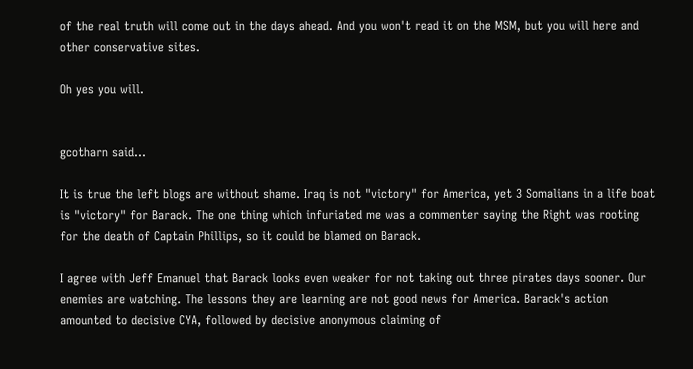of the real truth will come out in the days ahead. And you won't read it on the MSM, but you will here and other conservative sites.

Oh yes you will.


gcotharn said...

It is true the left blogs are without shame. Iraq is not "victory" for America, yet 3 Somalians in a life boat is "victory" for Barack. The one thing which infuriated me was a commenter saying the Right was rooting for the death of Captain Phillips, so it could be blamed on Barack.

I agree with Jeff Emanuel that Barack looks even weaker for not taking out three pirates days sooner. Our enemies are watching. The lessons they are learning are not good news for America. Barack's action amounted to decisive CYA, followed by decisive anonymous claiming of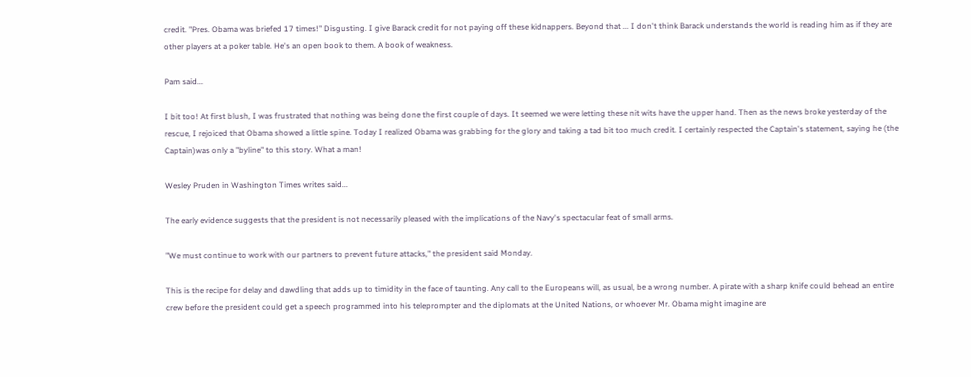credit. "Pres. Obama was briefed 17 times!" Disgusting. I give Barack credit for not paying off these kidnappers. Beyond that ... I don't think Barack understands the world is reading him as if they are other players at a poker table. He's an open book to them. A book of weakness.

Pam said...

I bit too! At first blush, I was frustrated that nothing was being done the first couple of days. It seemed we were letting these nit wits have the upper hand. Then as the news broke yesterday of the rescue, I rejoiced that Obama showed a little spine. Today I realized Obama was grabbing for the glory and taking a tad bit too much credit. I certainly respected the Captain's statement, saying he (the Captain)was only a "byline" to this story. What a man!

Wesley Pruden in Washington Times writes said...

The early evidence suggests that the president is not necessarily pleased with the implications of the Navy's spectacular feat of small arms.

"We must continue to work with our partners to prevent future attacks," the president said Monday.

This is the recipe for delay and dawdling that adds up to timidity in the face of taunting. Any call to the Europeans will, as usual, be a wrong number. A pirate with a sharp knife could behead an entire crew before the president could get a speech programmed into his teleprompter and the diplomats at the United Nations, or whoever Mr. Obama might imagine are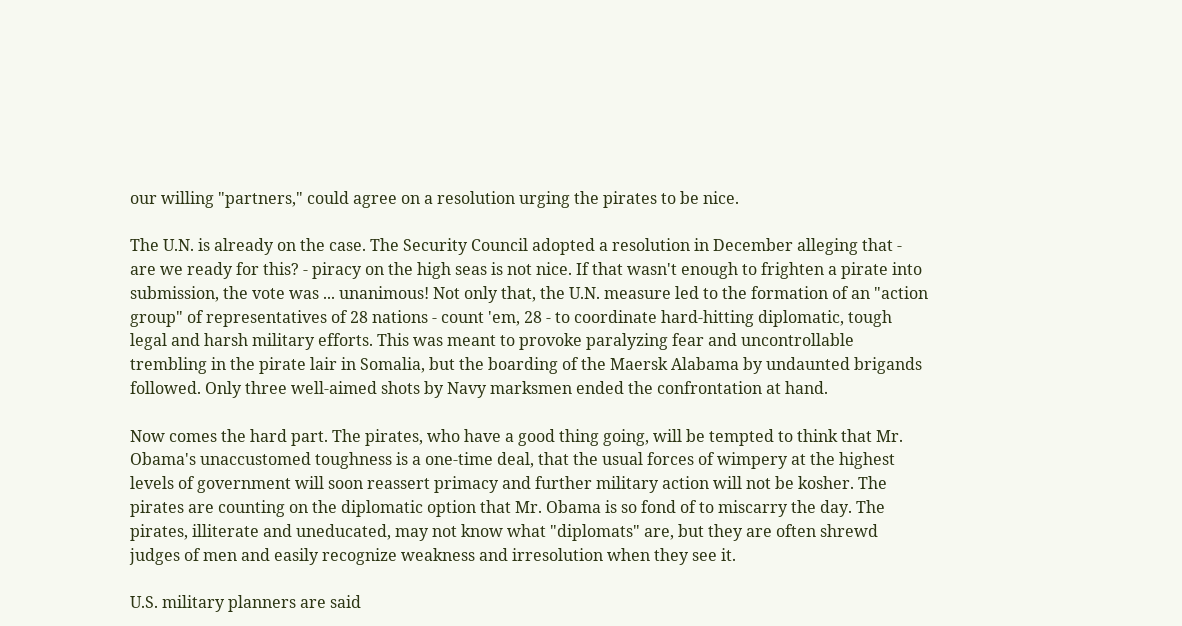our willing "partners," could agree on a resolution urging the pirates to be nice.

The U.N. is already on the case. The Security Council adopted a resolution in December alleging that - are we ready for this? - piracy on the high seas is not nice. If that wasn't enough to frighten a pirate into submission, the vote was ... unanimous! Not only that, the U.N. measure led to the formation of an "action group" of representatives of 28 nations - count 'em, 28 - to coordinate hard-hitting diplomatic, tough legal and harsh military efforts. This was meant to provoke paralyzing fear and uncontrollable trembling in the pirate lair in Somalia, but the boarding of the Maersk Alabama by undaunted brigands followed. Only three well-aimed shots by Navy marksmen ended the confrontation at hand.

Now comes the hard part. The pirates, who have a good thing going, will be tempted to think that Mr. Obama's unaccustomed toughness is a one-time deal, that the usual forces of wimpery at the highest levels of government will soon reassert primacy and further military action will not be kosher. The pirates are counting on the diplomatic option that Mr. Obama is so fond of to miscarry the day. The pirates, illiterate and uneducated, may not know what "diplomats" are, but they are often shrewd judges of men and easily recognize weakness and irresolution when they see it.

U.S. military planners are said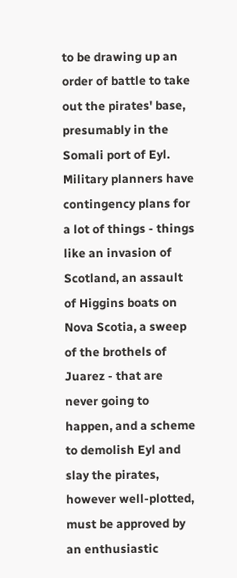to be drawing up an order of battle to take out the pirates' base, presumably in the Somali port of Eyl. Military planners have contingency plans for a lot of things - things like an invasion of Scotland, an assault of Higgins boats on Nova Scotia, a sweep of the brothels of Juarez - that are never going to happen, and a scheme to demolish Eyl and slay the pirates, however well-plotted, must be approved by an enthusiastic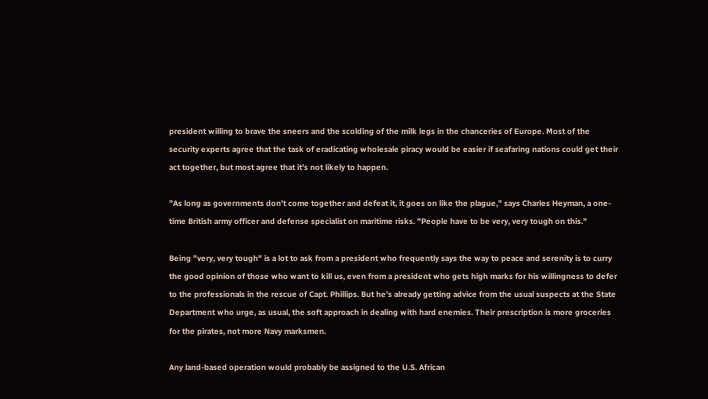president willing to brave the sneers and the scolding of the milk legs in the chanceries of Europe. Most of the security experts agree that the task of eradicating wholesale piracy would be easier if seafaring nations could get their act together, but most agree that it's not likely to happen.

"As long as governments don't come together and defeat it, it goes on like the plague," says Charles Heyman, a one-time British army officer and defense specialist on maritime risks. "People have to be very, very tough on this."

Being "very, very tough" is a lot to ask from a president who frequently says the way to peace and serenity is to curry the good opinion of those who want to kill us, even from a president who gets high marks for his willingness to defer to the professionals in the rescue of Capt. Phillips. But he's already getting advice from the usual suspects at the State Department who urge, as usual, the soft approach in dealing with hard enemies. Their prescription is more groceries for the pirates, not more Navy marksmen.

Any land-based operation would probably be assigned to the U.S. African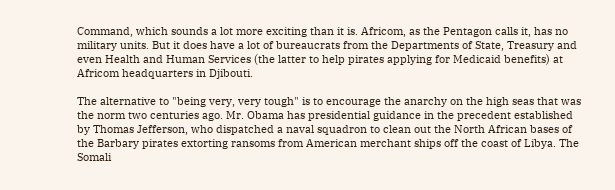Command, which sounds a lot more exciting than it is. Africom, as the Pentagon calls it, has no military units. But it does have a lot of bureaucrats from the Departments of State, Treasury and even Health and Human Services (the latter to help pirates applying for Medicaid benefits) at Africom headquarters in Djibouti.

The alternative to "being very, very tough" is to encourage the anarchy on the high seas that was the norm two centuries ago. Mr. Obama has presidential guidance in the precedent established by Thomas Jefferson, who dispatched a naval squadron to clean out the North African bases of the Barbary pirates extorting ransoms from American merchant ships off the coast of Libya. The Somali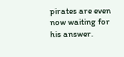pirates are even now waiting for his answer.